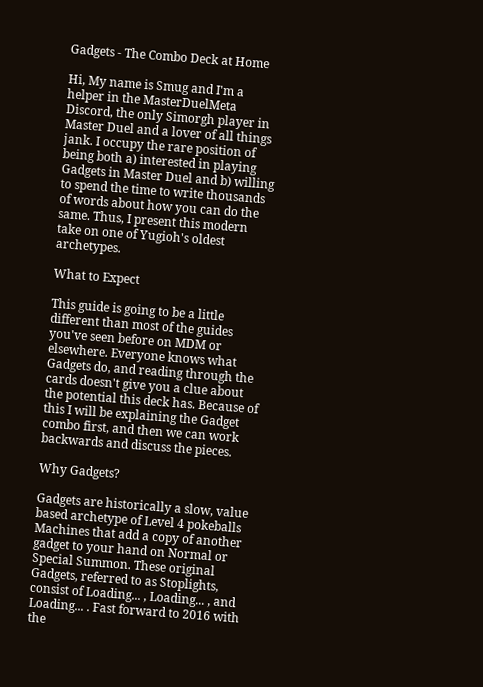Gadgets - The Combo Deck at Home

Hi, My name is Smug and I'm a helper in the MasterDuelMeta Discord, the only Simorgh player in Master Duel and a lover of all things jank. I occupy the rare position of being both a) interested in playing Gadgets in Master Duel and b) willing to spend the time to write thousands of words about how you can do the same. Thus, I present this modern take on one of Yugioh's oldest archetypes.

What to Expect

This guide is going to be a little different than most of the guides you've seen before on MDM or elsewhere. Everyone knows what Gadgets do, and reading through the cards doesn't give you a clue about the potential this deck has. Because of this I will be explaining the Gadget combo first, and then we can work backwards and discuss the pieces.

Why Gadgets?

Gadgets are historically a slow, value based archetype of Level 4 pokeballs Machines that add a copy of another gadget to your hand on Normal or Special Summon. These original Gadgets, referred to as Stoplights, consist of Loading... , Loading... , and Loading... . Fast forward to 2016 with the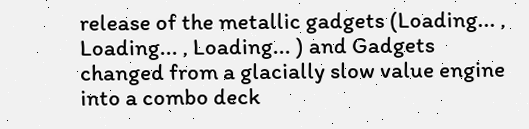release of the metallic gadgets (Loading... , Loading... , Loading... ) and Gadgets changed from a glacially slow value engine into a combo deck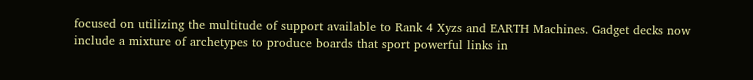focused on utilizing the multitude of support available to Rank 4 Xyzs and EARTH Machines. Gadget decks now include a mixture of archetypes to produce boards that sport powerful links in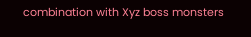combination with Xyz boss monsters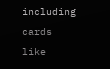including cards like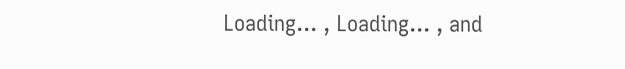Loading... , Loading... , and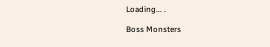Loading... .

Boss Monsters